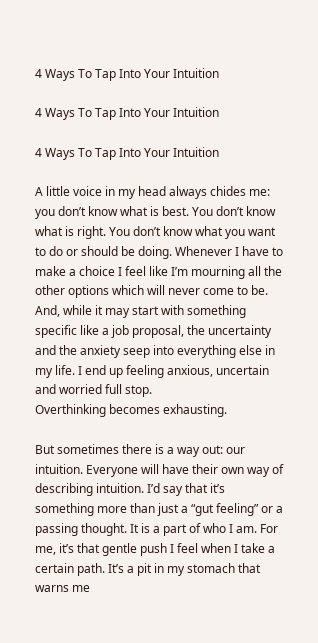4 Ways To Tap Into Your Intuition

4 Ways To Tap Into Your Intuition

4 Ways To Tap Into Your Intuition

A little voice in my head always chides me: you don’t know what is best. You don’t know what is right. You don’t know what you want to do or should be doing. Whenever I have to make a choice I feel like I’m mourning all the other options which will never come to be. And, while it may start with something specific like a job proposal, the uncertainty and the anxiety seep into everything else in my life. I end up feeling anxious, uncertain and worried full stop.
Overthinking becomes exhausting.

But sometimes there is a way out: our intuition. Everyone will have their own way of describing intuition. I’d say that it’s something more than just a “gut feeling” or a passing thought. It is a part of who I am. For me, it’s that gentle push I feel when I take a certain path. It’s a pit in my stomach that warns me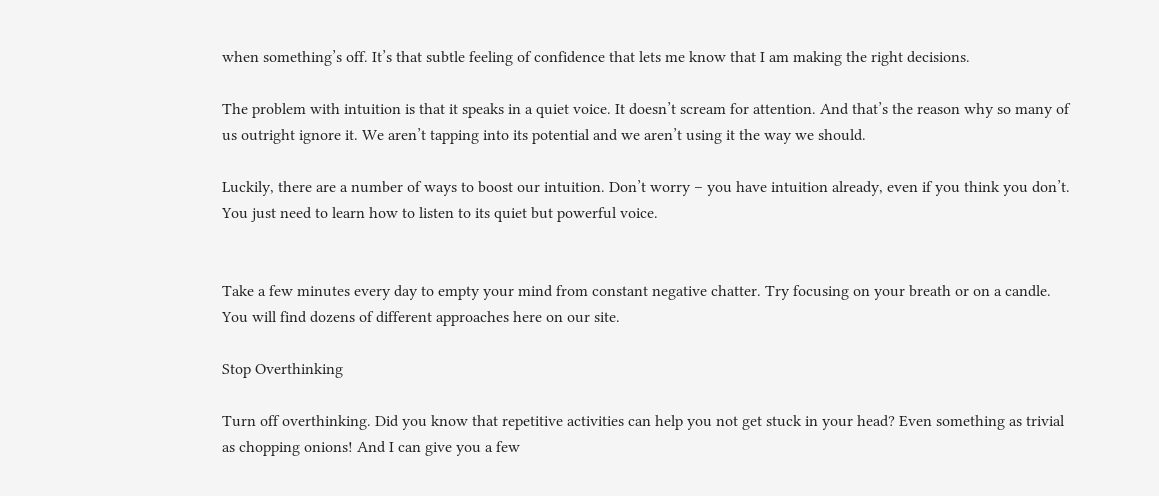when something’s off. It’s that subtle feeling of confidence that lets me know that I am making the right decisions.

The problem with intuition is that it speaks in a quiet voice. It doesn’t scream for attention. And that’s the reason why so many of us outright ignore it. We aren’t tapping into its potential and we aren’t using it the way we should.

Luckily, there are a number of ways to boost our intuition. Don’t worry – you have intuition already, even if you think you don’t. You just need to learn how to listen to its quiet but powerful voice.


Take a few minutes every day to empty your mind from constant negative chatter. Try focusing on your breath or on a candle. You will find dozens of different approaches here on our site.

Stop Overthinking

Turn off overthinking. Did you know that repetitive activities can help you not get stuck in your head? Even something as trivial as chopping onions! And I can give you a few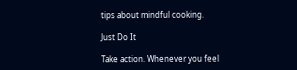tips about mindful cooking.

Just Do It

Take action. Whenever you feel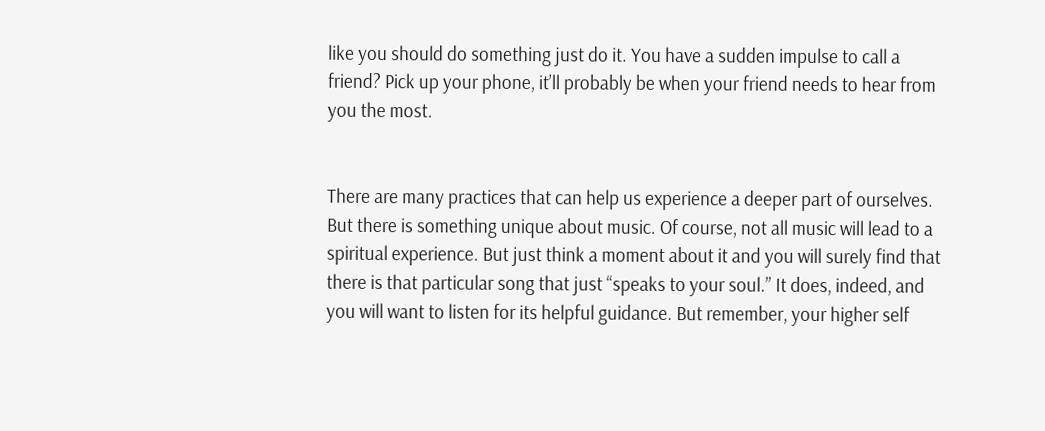like you should do something just do it. You have a sudden impulse to call a friend? Pick up your phone, it’ll probably be when your friend needs to hear from you the most.


There are many practices that can help us experience a deeper part of ourselves. But there is something unique about music. Of course, not all music will lead to a spiritual experience. But just think a moment about it and you will surely find that there is that particular song that just “speaks to your soul.” It does, indeed, and you will want to listen for its helpful guidance. But remember, your higher self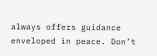always offers guidance enveloped in peace. Don’t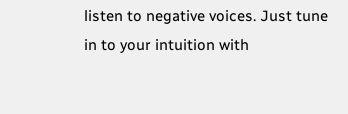listen to negative voices. Just tune in to your intuition with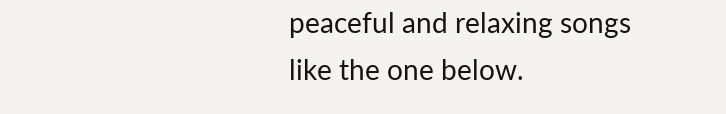peaceful and relaxing songs like the one below.